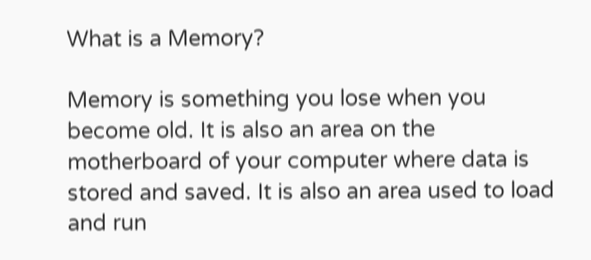What is a Memory?

Memory is something you lose when you become old. It is also an area on the motherboard of your computer where data is stored and saved. It is also an area used to load and run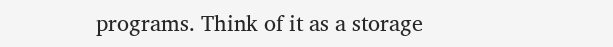programs. Think of it as a storage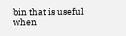bin that is useful when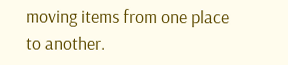moving items from one place to another.